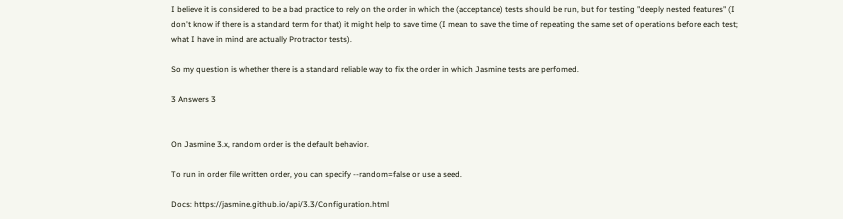I believe it is considered to be a bad practice to rely on the order in which the (acceptance) tests should be run, but for testing "deeply nested features" (I don't know if there is a standard term for that) it might help to save time (I mean to save the time of repeating the same set of operations before each test; what I have in mind are actually Protractor tests).

So my question is whether there is a standard reliable way to fix the order in which Jasmine tests are perfomed.

3 Answers 3


On Jasmine 3.x, random order is the default behavior.

To run in order file written order, you can specify --random=false or use a seed.

Docs: https://jasmine.github.io/api/3.3/Configuration.html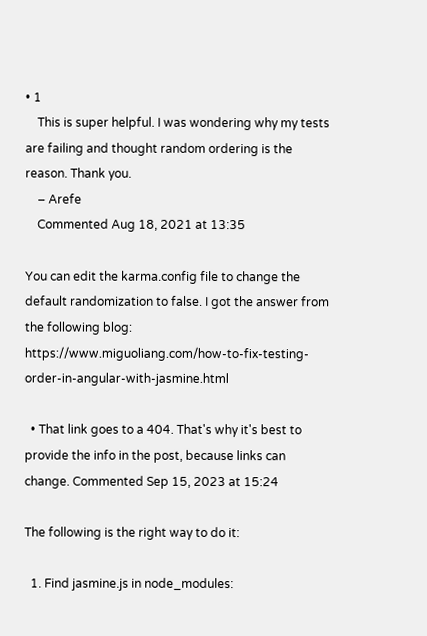• 1
    This is super helpful. I was wondering why my tests are failing and thought random ordering is the reason. Thank you.
    – Arefe
    Commented Aug 18, 2021 at 13:35

You can edit the karma.config file to change the default randomization to false. I got the answer from the following blog: https://www.miguoliang.com/how-to-fix-testing-order-in-angular-with-jasmine.html

  • That link goes to a 404. That's why it's best to provide the info in the post, because links can change. Commented Sep 15, 2023 at 15:24

The following is the right way to do it:

  1. Find jasmine.js in node_modules: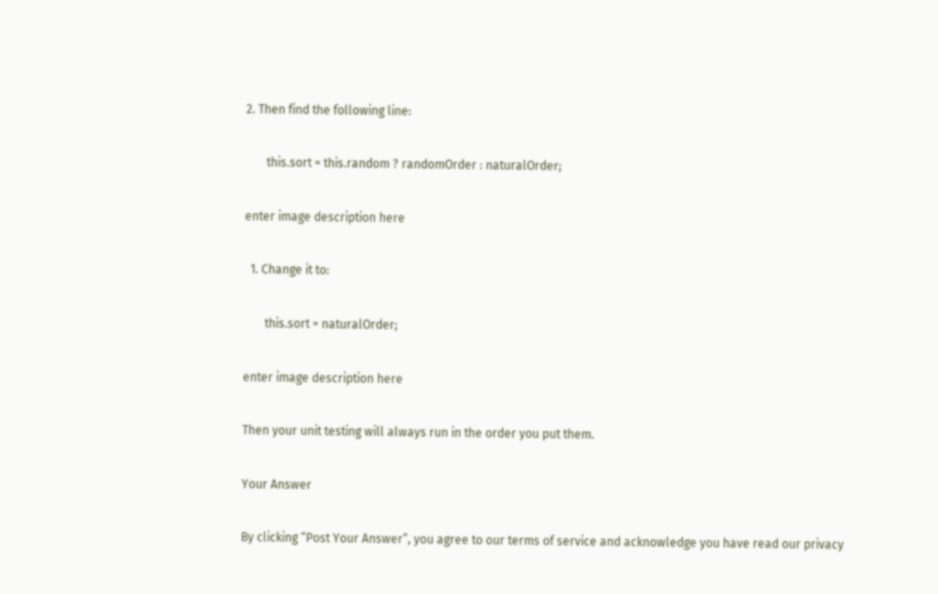2. Then find the following line:

       this.sort = this.random ? randomOrder : naturalOrder;

enter image description here

  1. Change it to:

       this.sort = naturalOrder;

enter image description here

Then your unit testing will always run in the order you put them.

Your Answer

By clicking “Post Your Answer”, you agree to our terms of service and acknowledge you have read our privacy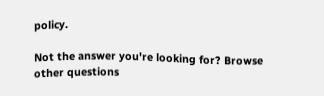policy.

Not the answer you're looking for? Browse other questions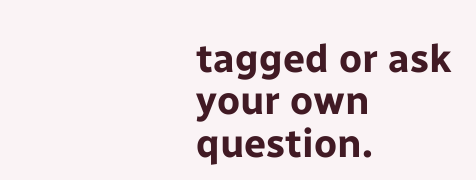tagged or ask your own question.